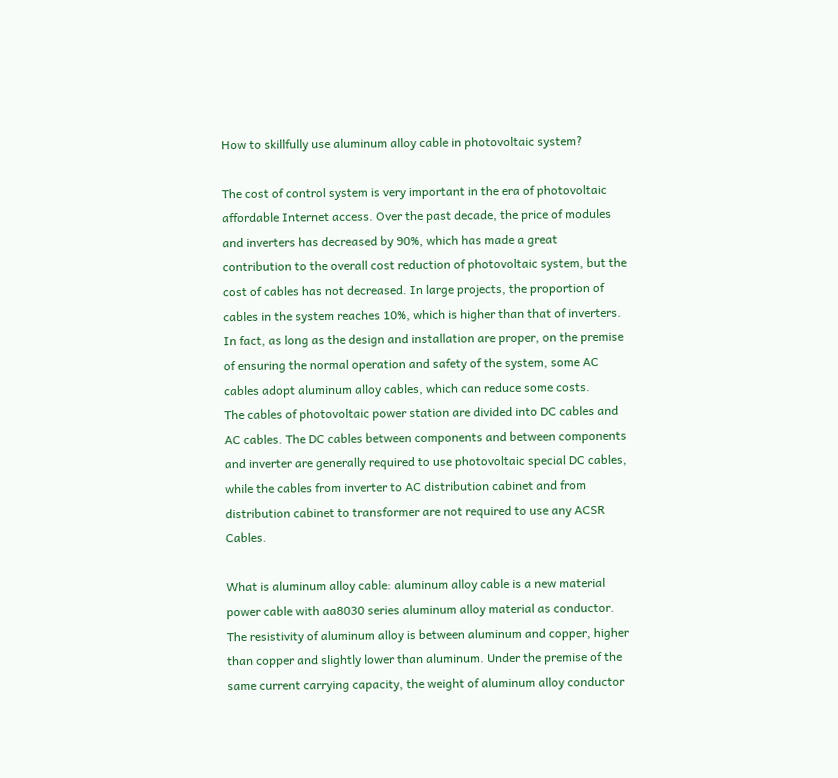How to skillfully use aluminum alloy cable in photovoltaic system?

The cost of control system is very important in the era of photovoltaic affordable Internet access. Over the past decade, the price of modules and inverters has decreased by 90%, which has made a great contribution to the overall cost reduction of photovoltaic system, but the cost of cables has not decreased. In large projects, the proportion of cables in the system reaches 10%, which is higher than that of inverters. In fact, as long as the design and installation are proper, on the premise of ensuring the normal operation and safety of the system, some AC cables adopt aluminum alloy cables, which can reduce some costs.
The cables of photovoltaic power station are divided into DC cables and AC cables. The DC cables between components and between components and inverter are generally required to use photovoltaic special DC cables, while the cables from inverter to AC distribution cabinet and from distribution cabinet to transformer are not required to use any ACSR Cables.

What is aluminum alloy cable: aluminum alloy cable is a new material power cable with aa8030 series aluminum alloy material as conductor. The resistivity of aluminum alloy is between aluminum and copper, higher than copper and slightly lower than aluminum. Under the premise of the same current carrying capacity, the weight of aluminum alloy conductor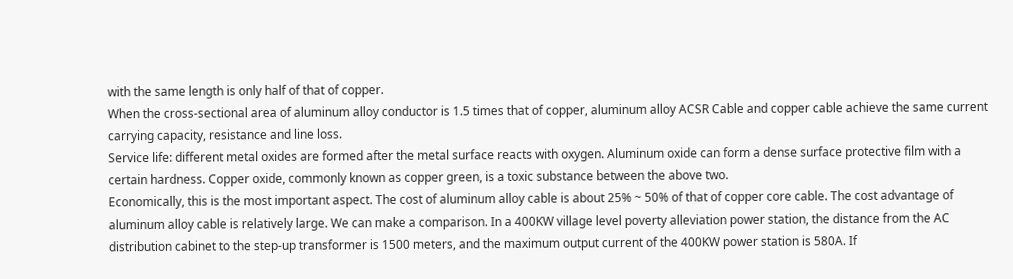with the same length is only half of that of copper.
When the cross-sectional area of aluminum alloy conductor is 1.5 times that of copper, aluminum alloy ACSR Cable and copper cable achieve the same current carrying capacity, resistance and line loss.
Service life: different metal oxides are formed after the metal surface reacts with oxygen. Aluminum oxide can form a dense surface protective film with a certain hardness. Copper oxide, commonly known as copper green, is a toxic substance between the above two.
Economically, this is the most important aspect. The cost of aluminum alloy cable is about 25% ~ 50% of that of copper core cable. The cost advantage of aluminum alloy cable is relatively large. We can make a comparison. In a 400KW village level poverty alleviation power station, the distance from the AC distribution cabinet to the step-up transformer is 1500 meters, and the maximum output current of the 400KW power station is 580A. If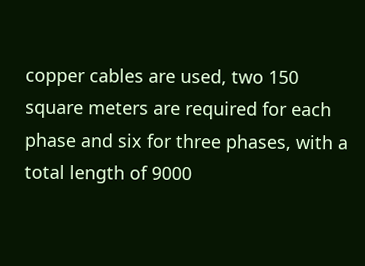copper cables are used, two 150 square meters are required for each phase and six for three phases, with a total length of 9000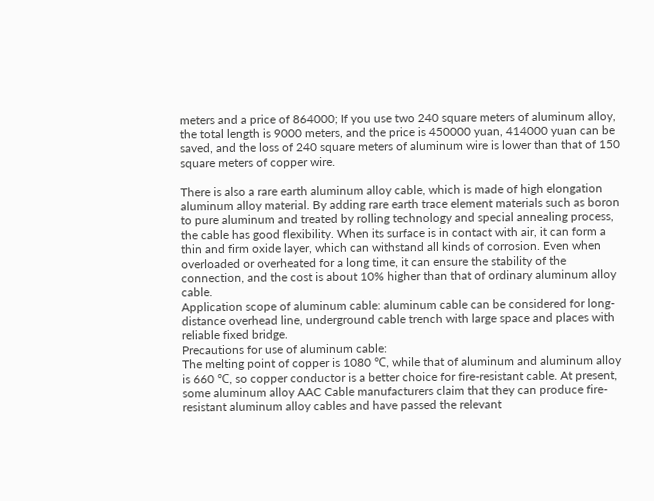meters and a price of 864000; If you use two 240 square meters of aluminum alloy, the total length is 9000 meters, and the price is 450000 yuan, 414000 yuan can be saved, and the loss of 240 square meters of aluminum wire is lower than that of 150 square meters of copper wire.

There is also a rare earth aluminum alloy cable, which is made of high elongation aluminum alloy material. By adding rare earth trace element materials such as boron to pure aluminum and treated by rolling technology and special annealing process, the cable has good flexibility. When its surface is in contact with air, it can form a thin and firm oxide layer, which can withstand all kinds of corrosion. Even when overloaded or overheated for a long time, it can ensure the stability of the connection, and the cost is about 10% higher than that of ordinary aluminum alloy cable.
Application scope of aluminum cable: aluminum cable can be considered for long-distance overhead line, underground cable trench with large space and places with reliable fixed bridge.
Precautions for use of aluminum cable:
The melting point of copper is 1080 ℃, while that of aluminum and aluminum alloy is 660 ℃, so copper conductor is a better choice for fire-resistant cable. At present, some aluminum alloy AAC Cable manufacturers claim that they can produce fire-resistant aluminum alloy cables and have passed the relevant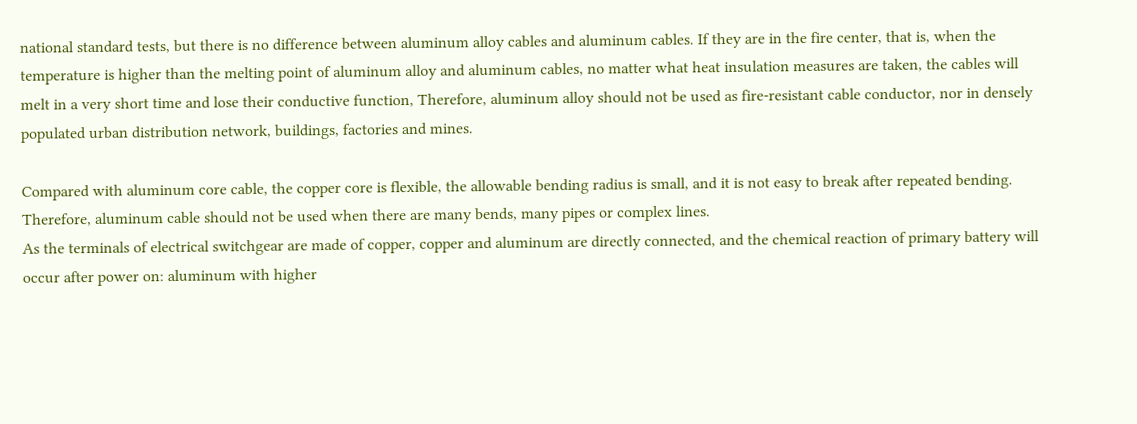national standard tests, but there is no difference between aluminum alloy cables and aluminum cables. If they are in the fire center, that is, when the temperature is higher than the melting point of aluminum alloy and aluminum cables, no matter what heat insulation measures are taken, the cables will melt in a very short time and lose their conductive function, Therefore, aluminum alloy should not be used as fire-resistant cable conductor, nor in densely populated urban distribution network, buildings, factories and mines.

Compared with aluminum core cable, the copper core is flexible, the allowable bending radius is small, and it is not easy to break after repeated bending. Therefore, aluminum cable should not be used when there are many bends, many pipes or complex lines.
As the terminals of electrical switchgear are made of copper, copper and aluminum are directly connected, and the chemical reaction of primary battery will occur after power on: aluminum with higher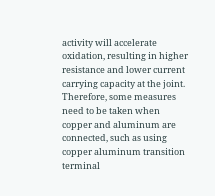activity will accelerate oxidation, resulting in higher resistance and lower current carrying capacity at the joint. Therefore, some measures need to be taken when copper and aluminum are connected, such as using copper aluminum transition terminal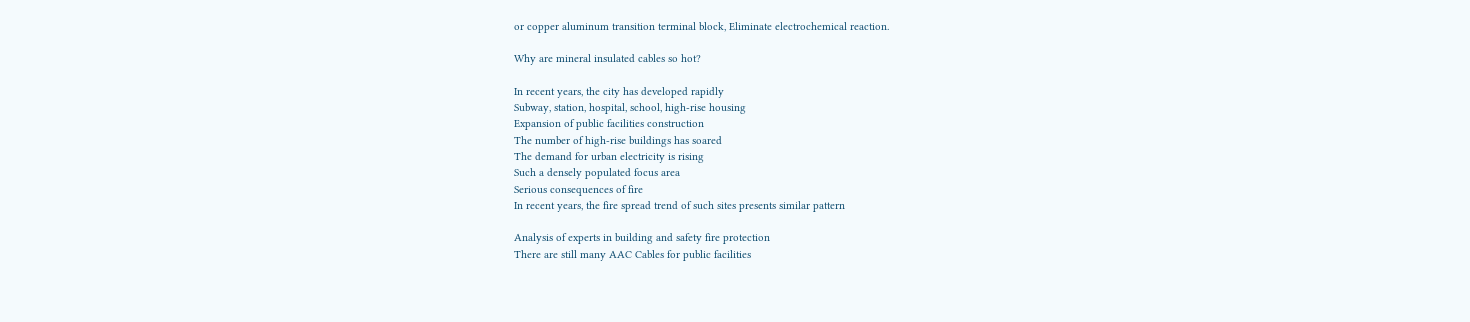or copper aluminum transition terminal block, Eliminate electrochemical reaction.

Why are mineral insulated cables so hot?

In recent years, the city has developed rapidly
Subway, station, hospital, school, high-rise housing
Expansion of public facilities construction
The number of high-rise buildings has soared
The demand for urban electricity is rising
Such a densely populated focus area
Serious consequences of fire
In recent years, the fire spread trend of such sites presents similar pattern

Analysis of experts in building and safety fire protection
There are still many AAC Cables for public facilities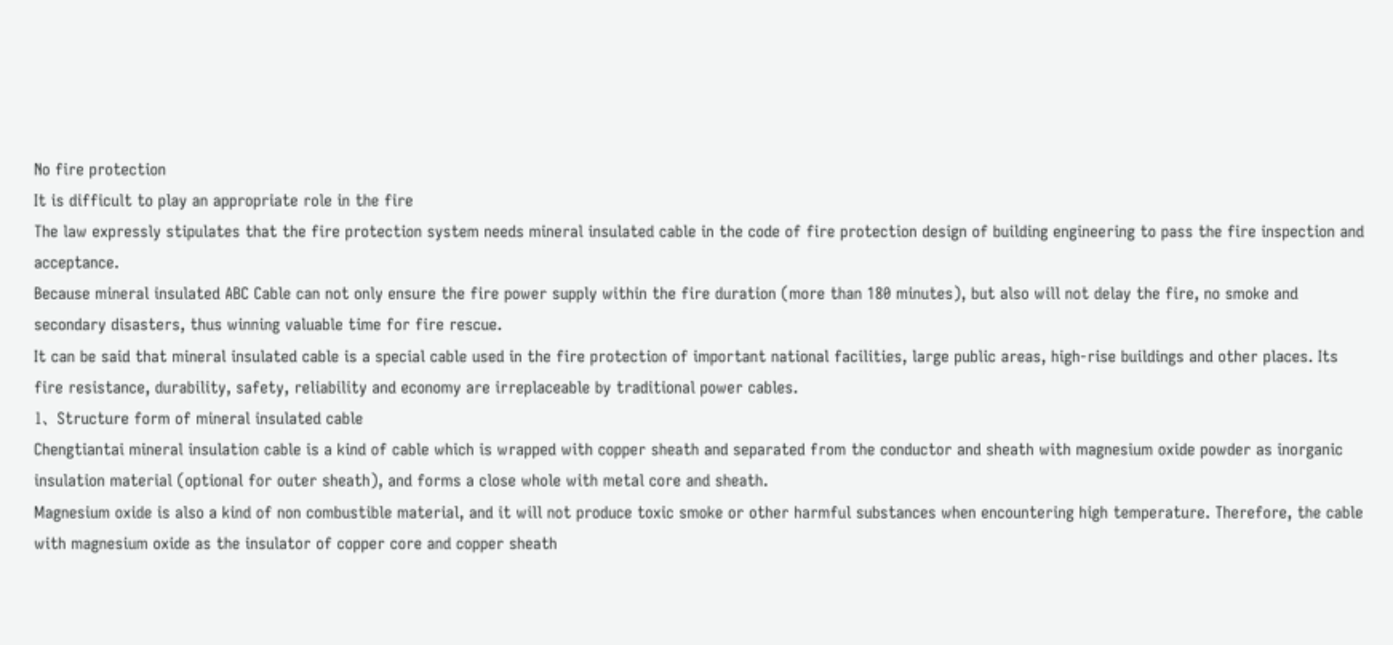No fire protection
It is difficult to play an appropriate role in the fire
The law expressly stipulates that the fire protection system needs mineral insulated cable in the code of fire protection design of building engineering to pass the fire inspection and acceptance.
Because mineral insulated ABC Cable can not only ensure the fire power supply within the fire duration (more than 180 minutes), but also will not delay the fire, no smoke and secondary disasters, thus winning valuable time for fire rescue.
It can be said that mineral insulated cable is a special cable used in the fire protection of important national facilities, large public areas, high-rise buildings and other places. Its fire resistance, durability, safety, reliability and economy are irreplaceable by traditional power cables.
1、 Structure form of mineral insulated cable
Chengtiantai mineral insulation cable is a kind of cable which is wrapped with copper sheath and separated from the conductor and sheath with magnesium oxide powder as inorganic insulation material (optional for outer sheath), and forms a close whole with metal core and sheath.
Magnesium oxide is also a kind of non combustible material, and it will not produce toxic smoke or other harmful substances when encountering high temperature. Therefore, the cable with magnesium oxide as the insulator of copper core and copper sheath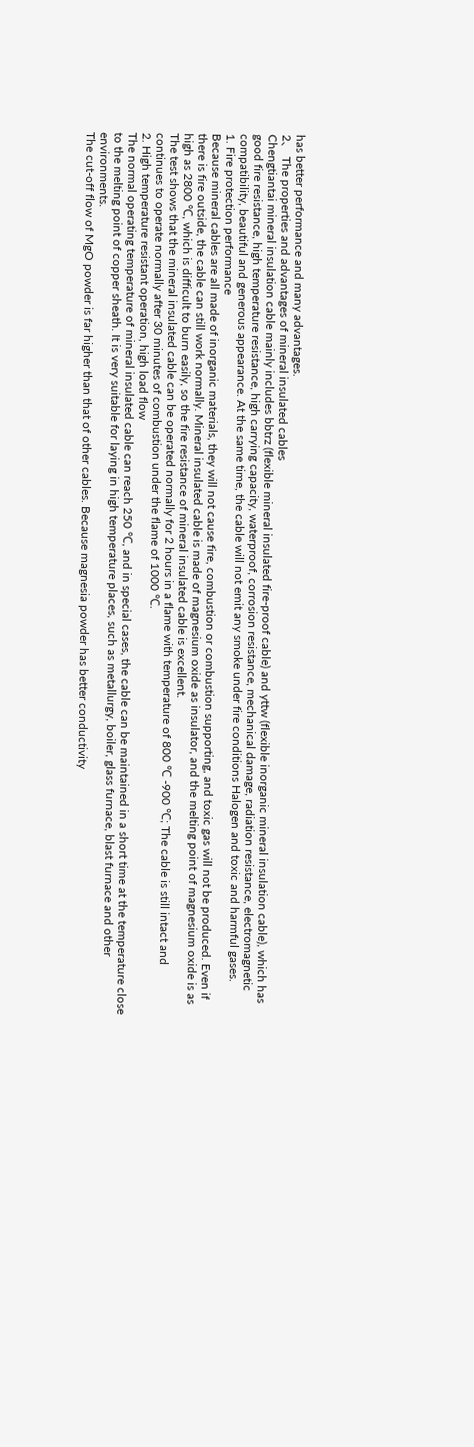has better performance and many advantages.
2、 The properties and advantages of mineral insulated cables
Chengtiantai mineral insulation cable mainly includes bbtrz (flexible mineral insulated fire-proof cable) and yttw (flexible inorganic mineral insulation cable), which has good fire resistance, high temperature resistance, high carrying capacity, waterproof, corrosion resistance, mechanical damage, radiation resistance, electromagnetic compatibility, beautiful and generous appearance. At the same time, the cable will not emit any smoke under fire conditions Halogen and toxic and harmful gases.
1. Fire protection performance
Because mineral cables are all made of inorganic materials, they will not cause fire, combustion or combustion supporting, and toxic gas will not be produced. Even if there is fire outside, the cable can still work normally. Mineral insulated cable is made of magnesium oxide as insulator, and the melting point of magnesium oxide is as high as 2800 ℃, which is difficult to burn easily, so the fire resistance of mineral insulated cable is excellent.
The test shows that the mineral insulated cable can be operated normally for 2 hours in a flame with temperature of 800 ℃ -900 ℃; The cable is still intact and continues to operate normally after 30 minutes of combustion under the flame of 1000 ℃.
2. High temperature resistant operation, high load flow
The normal operating temperature of mineral insulated cable can reach 250 ℃, and in special cases, the cable can be maintained in a short time at the temperature close to the melting point of copper sheath. It is very suitable for laying in high temperature places, such as metallurgy, boiler, glass furnace, blast furnace and other environments.
The cut-off flow of MgO powder is far higher than that of other cables. Because magnesia powder has better conductivity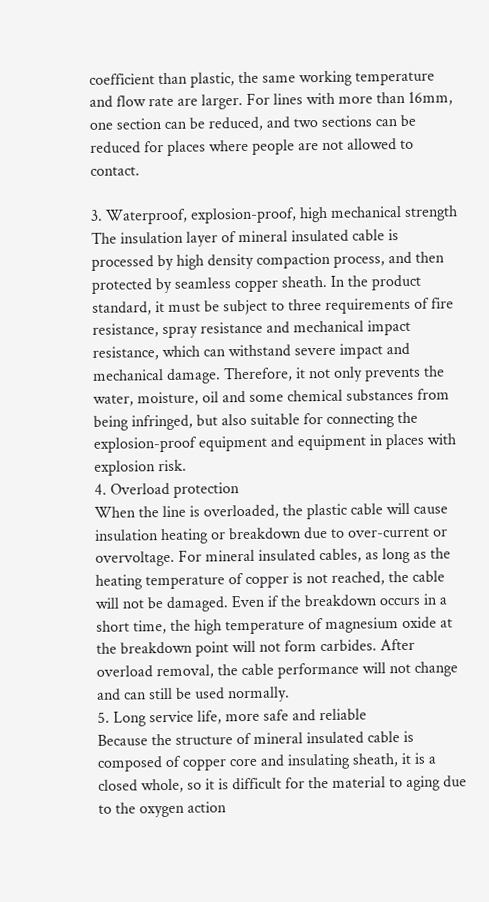coefficient than plastic, the same working temperature and flow rate are larger. For lines with more than 16mm, one section can be reduced, and two sections can be reduced for places where people are not allowed to contact.

3. Waterproof, explosion-proof, high mechanical strength
The insulation layer of mineral insulated cable is processed by high density compaction process, and then protected by seamless copper sheath. In the product standard, it must be subject to three requirements of fire resistance, spray resistance and mechanical impact resistance, which can withstand severe impact and mechanical damage. Therefore, it not only prevents the water, moisture, oil and some chemical substances from being infringed, but also suitable for connecting the explosion-proof equipment and equipment in places with explosion risk.
4. Overload protection
When the line is overloaded, the plastic cable will cause insulation heating or breakdown due to over-current or overvoltage. For mineral insulated cables, as long as the heating temperature of copper is not reached, the cable will not be damaged. Even if the breakdown occurs in a short time, the high temperature of magnesium oxide at the breakdown point will not form carbides. After overload removal, the cable performance will not change and can still be used normally.
5. Long service life, more safe and reliable
Because the structure of mineral insulated cable is composed of copper core and insulating sheath, it is a closed whole, so it is difficult for the material to aging due to the oxygen action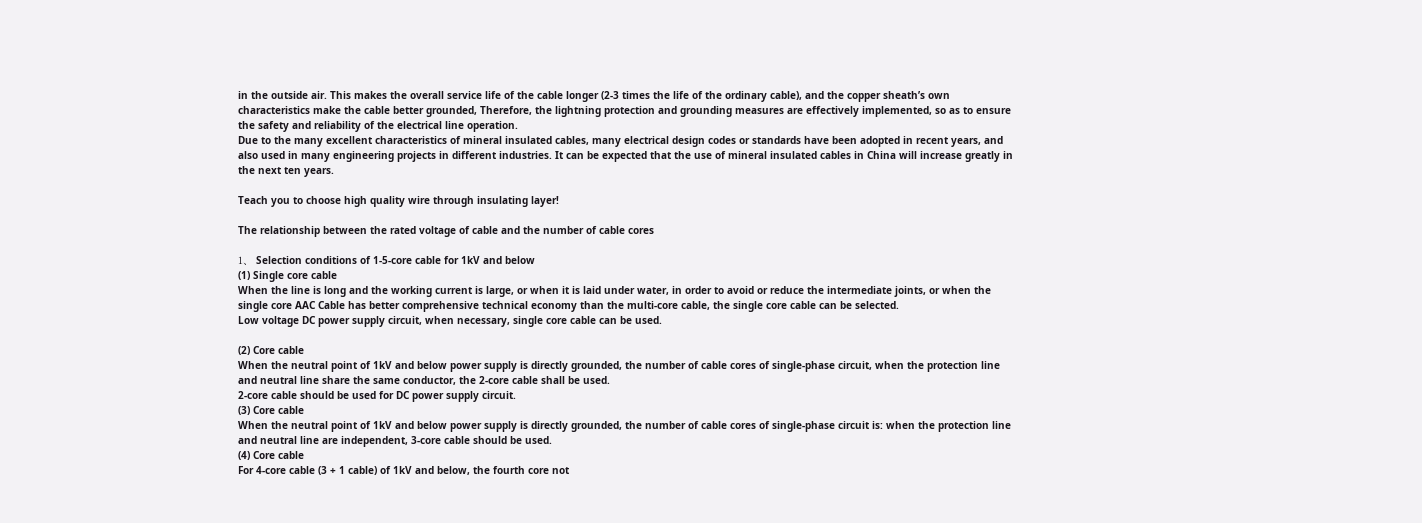in the outside air. This makes the overall service life of the cable longer (2-3 times the life of the ordinary cable), and the copper sheath’s own characteristics make the cable better grounded, Therefore, the lightning protection and grounding measures are effectively implemented, so as to ensure the safety and reliability of the electrical line operation.
Due to the many excellent characteristics of mineral insulated cables, many electrical design codes or standards have been adopted in recent years, and also used in many engineering projects in different industries. It can be expected that the use of mineral insulated cables in China will increase greatly in the next ten years.

Teach you to choose high quality wire through insulating layer!

The relationship between the rated voltage of cable and the number of cable cores

1、 Selection conditions of 1-5-core cable for 1kV and below
(1) Single core cable
When the line is long and the working current is large, or when it is laid under water, in order to avoid or reduce the intermediate joints, or when the single core AAC Cable has better comprehensive technical economy than the multi-core cable, the single core cable can be selected.
Low voltage DC power supply circuit, when necessary, single core cable can be used.

(2) Core cable
When the neutral point of 1kV and below power supply is directly grounded, the number of cable cores of single-phase circuit, when the protection line and neutral line share the same conductor, the 2-core cable shall be used.
2-core cable should be used for DC power supply circuit.
(3) Core cable
When the neutral point of 1kV and below power supply is directly grounded, the number of cable cores of single-phase circuit is: when the protection line and neutral line are independent, 3-core cable should be used.
(4) Core cable
For 4-core cable (3 + 1 cable) of 1kV and below, the fourth core not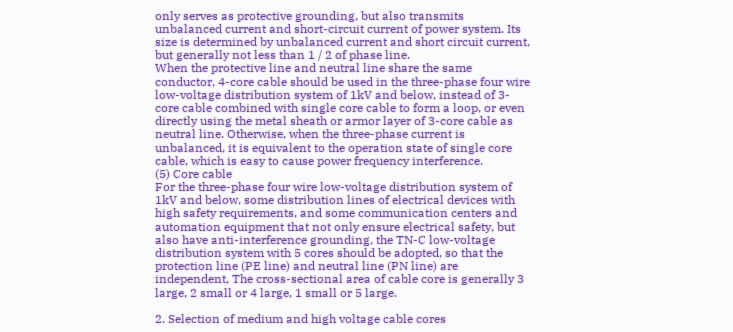only serves as protective grounding, but also transmits unbalanced current and short-circuit current of power system. Its size is determined by unbalanced current and short circuit current, but generally not less than 1 / 2 of phase line.
When the protective line and neutral line share the same conductor, 4-core cable should be used in the three-phase four wire low-voltage distribution system of 1kV and below, instead of 3-core cable combined with single core cable to form a loop, or even directly using the metal sheath or armor layer of 3-core cable as neutral line. Otherwise, when the three-phase current is unbalanced, it is equivalent to the operation state of single core cable, which is easy to cause power frequency interference.
(5) Core cable
For the three-phase four wire low-voltage distribution system of 1kV and below, some distribution lines of electrical devices with high safety requirements, and some communication centers and automation equipment that not only ensure electrical safety, but also have anti-interference grounding, the TN-C low-voltage distribution system with 5 cores should be adopted, so that the protection line (PE line) and neutral line (PN line) are independent, The cross-sectional area of cable core is generally 3 large, 2 small or 4 large, 1 small or 5 large.

2. Selection of medium and high voltage cable cores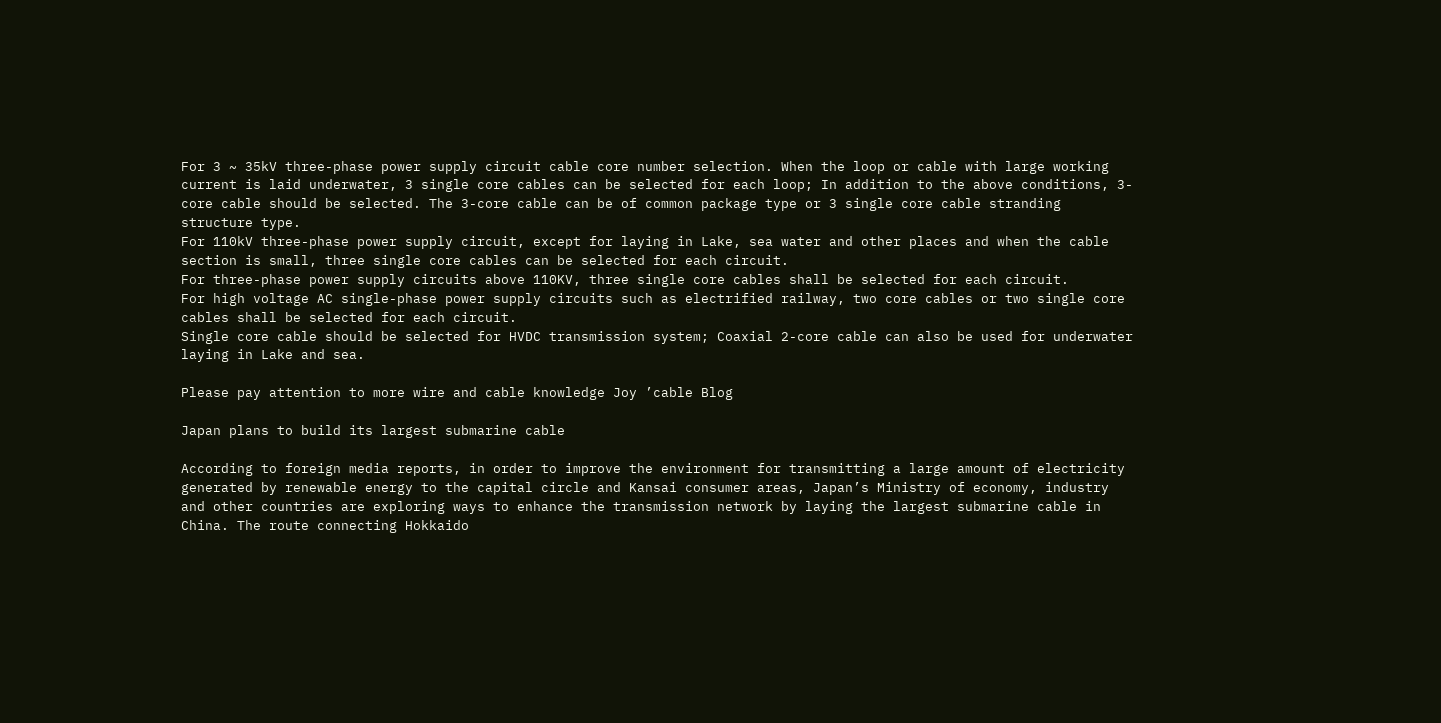For 3 ~ 35kV three-phase power supply circuit cable core number selection. When the loop or cable with large working current is laid underwater, 3 single core cables can be selected for each loop; In addition to the above conditions, 3-core cable should be selected. The 3-core cable can be of common package type or 3 single core cable stranding structure type.
For 110kV three-phase power supply circuit, except for laying in Lake, sea water and other places and when the cable section is small, three single core cables can be selected for each circuit.
For three-phase power supply circuits above 110KV, three single core cables shall be selected for each circuit.
For high voltage AC single-phase power supply circuits such as electrified railway, two core cables or two single core cables shall be selected for each circuit.
Single core cable should be selected for HVDC transmission system; Coaxial 2-core cable can also be used for underwater laying in Lake and sea.

Please pay attention to more wire and cable knowledge Joy ’cable Blog

Japan plans to build its largest submarine cable

According to foreign media reports, in order to improve the environment for transmitting a large amount of electricity generated by renewable energy to the capital circle and Kansai consumer areas, Japan’s Ministry of economy, industry and other countries are exploring ways to enhance the transmission network by laying the largest submarine cable in China. The route connecting Hokkaido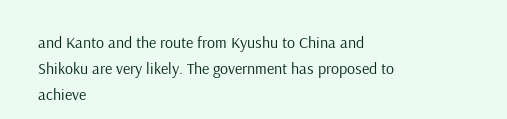and Kanto and the route from Kyushu to China and Shikoku are very likely. The government has proposed to achieve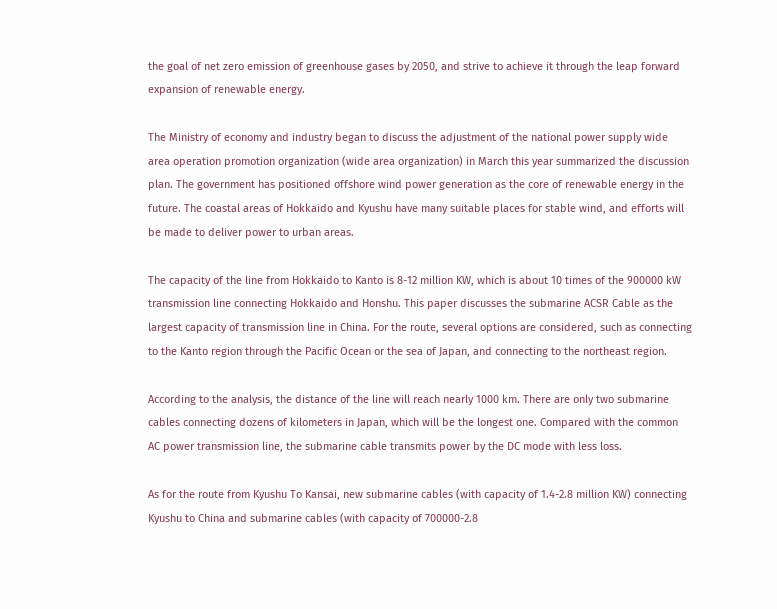the goal of net zero emission of greenhouse gases by 2050, and strive to achieve it through the leap forward expansion of renewable energy.

The Ministry of economy and industry began to discuss the adjustment of the national power supply wide area operation promotion organization (wide area organization) in March this year summarized the discussion plan. The government has positioned offshore wind power generation as the core of renewable energy in the future. The coastal areas of Hokkaido and Kyushu have many suitable places for stable wind, and efforts will be made to deliver power to urban areas.

The capacity of the line from Hokkaido to Kanto is 8-12 million KW, which is about 10 times of the 900000 kW transmission line connecting Hokkaido and Honshu. This paper discusses the submarine ACSR Cable as the largest capacity of transmission line in China. For the route, several options are considered, such as connecting to the Kanto region through the Pacific Ocean or the sea of Japan, and connecting to the northeast region.

According to the analysis, the distance of the line will reach nearly 1000 km. There are only two submarine cables connecting dozens of kilometers in Japan, which will be the longest one. Compared with the common AC power transmission line, the submarine cable transmits power by the DC mode with less loss.

As for the route from Kyushu To Kansai, new submarine cables (with capacity of 1.4-2.8 million KW) connecting Kyushu to China and submarine cables (with capacity of 700000-2.8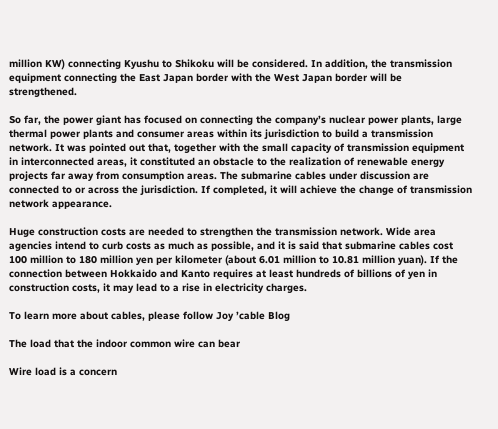million KW) connecting Kyushu to Shikoku will be considered. In addition, the transmission equipment connecting the East Japan border with the West Japan border will be strengthened.

So far, the power giant has focused on connecting the company’s nuclear power plants, large thermal power plants and consumer areas within its jurisdiction to build a transmission network. It was pointed out that, together with the small capacity of transmission equipment in interconnected areas, it constituted an obstacle to the realization of renewable energy projects far away from consumption areas. The submarine cables under discussion are connected to or across the jurisdiction. If completed, it will achieve the change of transmission network appearance.

Huge construction costs are needed to strengthen the transmission network. Wide area agencies intend to curb costs as much as possible, and it is said that submarine cables cost 100 million to 180 million yen per kilometer (about 6.01 million to 10.81 million yuan). If the connection between Hokkaido and Kanto requires at least hundreds of billions of yen in construction costs, it may lead to a rise in electricity charges.

To learn more about cables, please follow Joy ’cable Blog

The load that the indoor common wire can bear

Wire load is a concern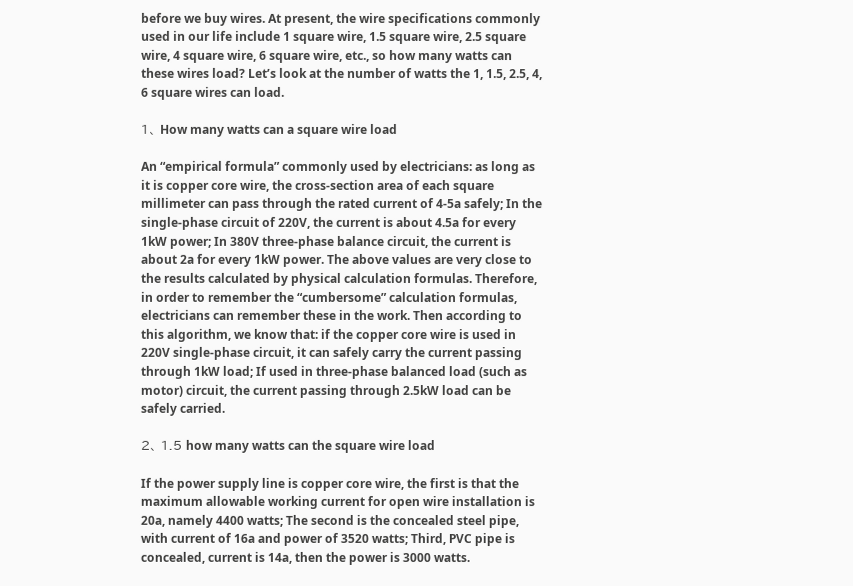before we buy wires. At present, the wire specifications commonly used in our life include 1 square wire, 1.5 square wire, 2.5 square wire, 4 square wire, 6 square wire, etc., so how many watts can these wires load? Let’s look at the number of watts the 1, 1.5, 2.5, 4, 6 square wires can load.

1、 How many watts can a square wire load

An “empirical formula” commonly used by electricians: as long as it is copper core wire, the cross-section area of each square millimeter can pass through the rated current of 4-5a safely; In the single-phase circuit of 220V, the current is about 4.5a for every 1kW power; In 380V three-phase balance circuit, the current is about 2a for every 1kW power. The above values are very close to the results calculated by physical calculation formulas. Therefore, in order to remember the “cumbersome” calculation formulas, electricians can remember these in the work. Then according to this algorithm, we know that: if the copper core wire is used in 220V single-phase circuit, it can safely carry the current passing through 1kW load; If used in three-phase balanced load (such as motor) circuit, the current passing through 2.5kW load can be safely carried.

2、 1.5 how many watts can the square wire load

If the power supply line is copper core wire, the first is that the maximum allowable working current for open wire installation is 20a, namely 4400 watts; The second is the concealed steel pipe, with current of 16a and power of 3520 watts; Third, PVC pipe is concealed, current is 14a, then the power is 3000 watts.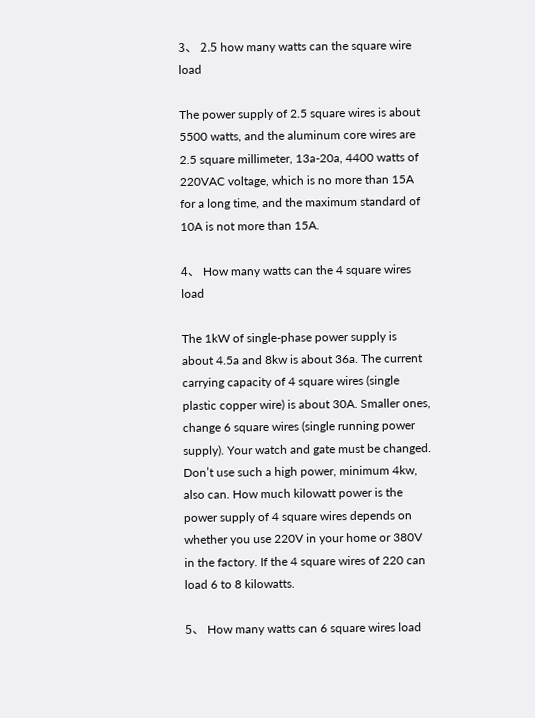3、 2.5 how many watts can the square wire load

The power supply of 2.5 square wires is about 5500 watts, and the aluminum core wires are 2.5 square millimeter, 13a-20a, 4400 watts of 220VAC voltage, which is no more than 15A for a long time, and the maximum standard of 10A is not more than 15A.

4、 How many watts can the 4 square wires load

The 1kW of single-phase power supply is about 4.5a and 8kw is about 36a. The current carrying capacity of 4 square wires (single plastic copper wire) is about 30A. Smaller ones, change 6 square wires (single running power supply). Your watch and gate must be changed. Don’t use such a high power, minimum 4kw, also can. How much kilowatt power is the power supply of 4 square wires depends on whether you use 220V in your home or 380V in the factory. If the 4 square wires of 220 can load 6 to 8 kilowatts.

5、 How many watts can 6 square wires load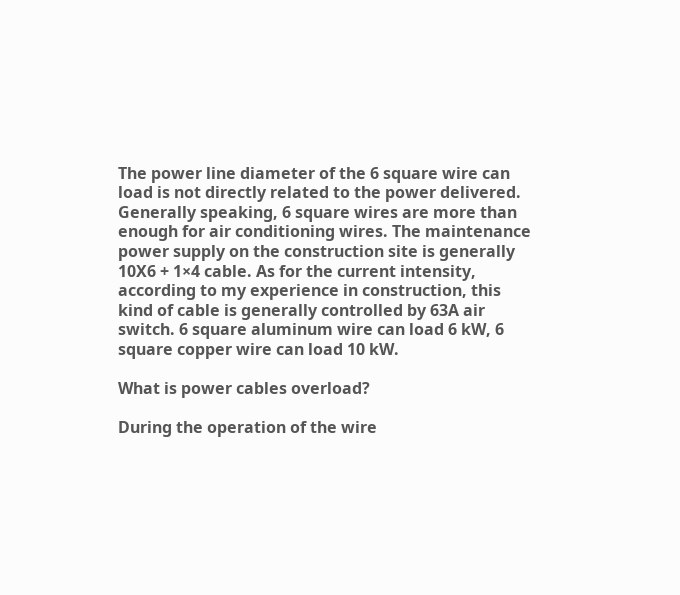The power line diameter of the 6 square wire can load is not directly related to the power delivered. Generally speaking, 6 square wires are more than enough for air conditioning wires. The maintenance power supply on the construction site is generally 10X6 + 1×4 cable. As for the current intensity, according to my experience in construction, this kind of cable is generally controlled by 63A air switch. 6 square aluminum wire can load 6 kW, 6 square copper wire can load 10 kW.

What is power cables overload?

During the operation of the wire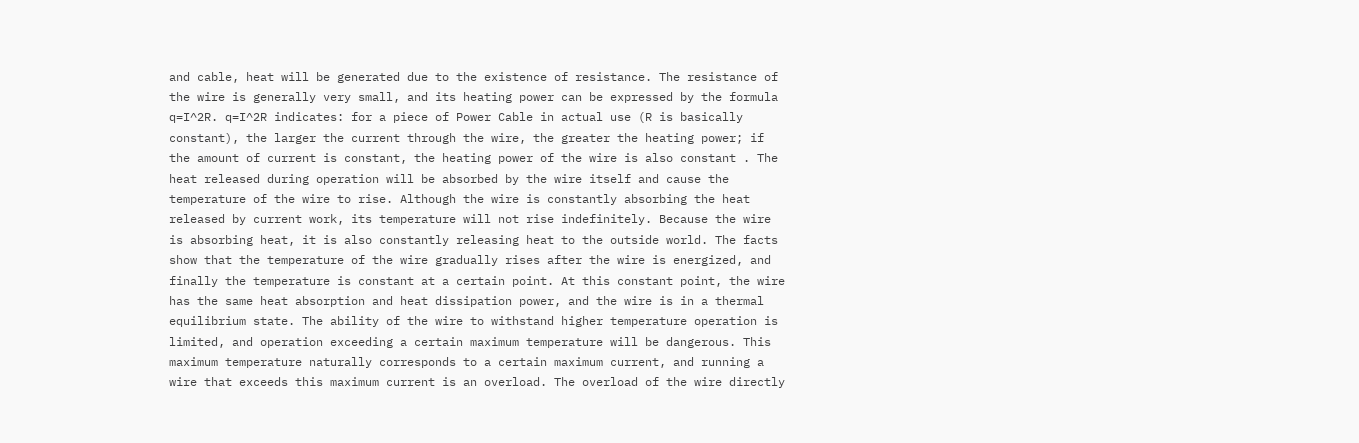and cable, heat will be generated due to the existence of resistance. The resistance of the wire is generally very small, and its heating power can be expressed by the formula q=I^2R. q=I^2R indicates: for a piece of Power Cable in actual use (R is basically constant), the larger the current through the wire, the greater the heating power; if the amount of current is constant, the heating power of the wire is also constant . The heat released during operation will be absorbed by the wire itself and cause the temperature of the wire to rise. Although the wire is constantly absorbing the heat released by current work, its temperature will not rise indefinitely. Because the wire is absorbing heat, it is also constantly releasing heat to the outside world. The facts show that the temperature of the wire gradually rises after the wire is energized, and finally the temperature is constant at a certain point. At this constant point, the wire has the same heat absorption and heat dissipation power, and the wire is in a thermal equilibrium state. The ability of the wire to withstand higher temperature operation is limited, and operation exceeding a certain maximum temperature will be dangerous. This maximum temperature naturally corresponds to a certain maximum current, and running a wire that exceeds this maximum current is an overload. The overload of the wire directly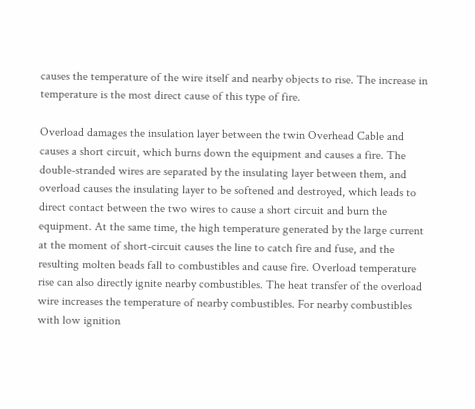causes the temperature of the wire itself and nearby objects to rise. The increase in temperature is the most direct cause of this type of fire.

Overload damages the insulation layer between the twin Overhead Cable and causes a short circuit, which burns down the equipment and causes a fire. The double-stranded wires are separated by the insulating layer between them, and overload causes the insulating layer to be softened and destroyed, which leads to direct contact between the two wires to cause a short circuit and burn the equipment. At the same time, the high temperature generated by the large current at the moment of short-circuit causes the line to catch fire and fuse, and the resulting molten beads fall to combustibles and cause fire. Overload temperature rise can also directly ignite nearby combustibles. The heat transfer of the overload wire increases the temperature of nearby combustibles. For nearby combustibles with low ignition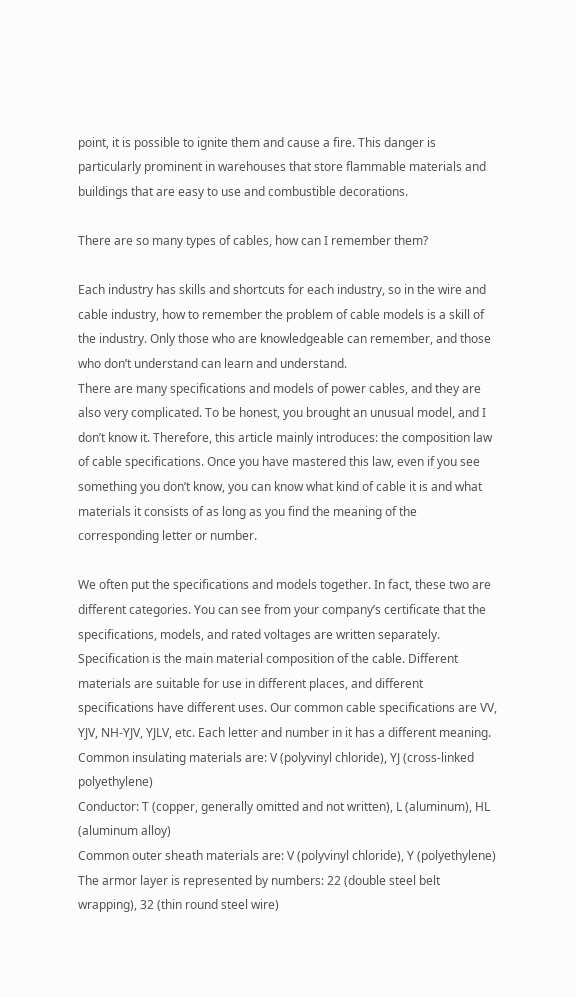point, it is possible to ignite them and cause a fire. This danger is particularly prominent in warehouses that store flammable materials and buildings that are easy to use and combustible decorations.

There are so many types of cables, how can I remember them?

Each industry has skills and shortcuts for each industry, so in the wire and cable industry, how to remember the problem of cable models is a skill of the industry. Only those who are knowledgeable can remember, and those who don’t understand can learn and understand.
There are many specifications and models of power cables, and they are also very complicated. To be honest, you brought an unusual model, and I don’t know it. Therefore, this article mainly introduces: the composition law of cable specifications. Once you have mastered this law, even if you see something you don’t know, you can know what kind of cable it is and what materials it consists of as long as you find the meaning of the corresponding letter or number.

We often put the specifications and models together. In fact, these two are different categories. You can see from your company’s certificate that the specifications, models, and rated voltages are written separately.
Specification is the main material composition of the cable. Different materials are suitable for use in different places, and different specifications have different uses. Our common cable specifications are VV, YJV, NH-YJV, YJLV, etc. Each letter and number in it has a different meaning.
Common insulating materials are: V (polyvinyl chloride), YJ (cross-linked polyethylene)
Conductor: T (copper, generally omitted and not written), L (aluminum), HL (aluminum alloy)
Common outer sheath materials are: V (polyvinyl chloride), Y (polyethylene)
The armor layer is represented by numbers: 22 (double steel belt wrapping), 32 (thin round steel wire)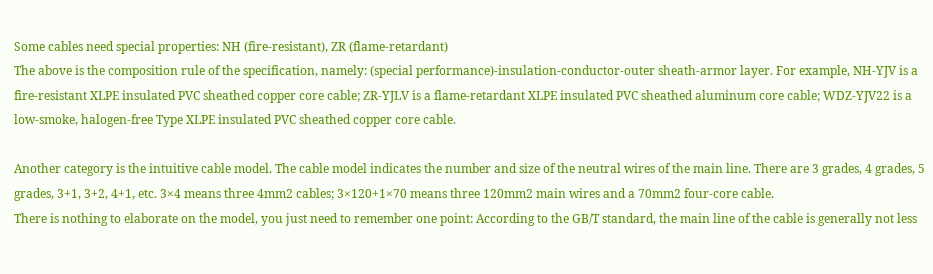Some cables need special properties: NH (fire-resistant), ZR (flame-retardant)
The above is the composition rule of the specification, namely: (special performance)-insulation-conductor-outer sheath-armor layer. For example, NH-YJV is a fire-resistant XLPE insulated PVC sheathed copper core cable; ZR-YJLV is a flame-retardant XLPE insulated PVC sheathed aluminum core cable; WDZ-YJV22 is a low-smoke, halogen-free Type XLPE insulated PVC sheathed copper core cable.

Another category is the intuitive cable model. The cable model indicates the number and size of the neutral wires of the main line. There are 3 grades, 4 grades, 5 grades, 3+1, 3+2, 4+1, etc. 3×4 means three 4mm2 cables; 3×120+1×70 means three 120mm2 main wires and a 70mm2 four-core cable.
There is nothing to elaborate on the model, you just need to remember one point: According to the GB/T standard, the main line of the cable is generally not less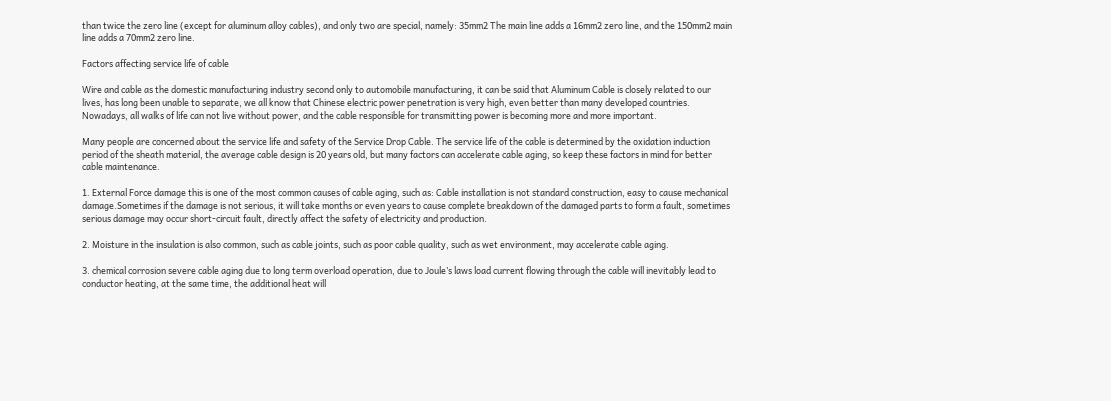than twice the zero line (except for aluminum alloy cables), and only two are special, namely: 35mm2 The main line adds a 16mm2 zero line, and the 150mm2 main line adds a 70mm2 zero line.

Factors affecting service life of cable

Wire and cable as the domestic manufacturing industry second only to automobile manufacturing, it can be said that Aluminum Cable is closely related to our lives, has long been unable to separate, we all know that Chinese electric power penetration is very high, even better than many developed countries. Nowadays, all walks of life can not live without power, and the cable responsible for transmitting power is becoming more and more important.

Many people are concerned about the service life and safety of the Service Drop Cable. The service life of the cable is determined by the oxidation induction period of the sheath material, the average cable design is 20 years old, but many factors can accelerate cable aging, so keep these factors in mind for better cable maintenance.

1. External Force damage this is one of the most common causes of cable aging, such as: Cable installation is not standard construction, easy to cause mechanical damage.Sometimes if the damage is not serious, it will take months or even years to cause complete breakdown of the damaged parts to form a fault, sometimes serious damage may occur short-circuit fault, directly affect the safety of electricity and production.

2. Moisture in the insulation is also common, such as cable joints, such as poor cable quality, such as wet environment, may accelerate cable aging.

3. chemical corrosion severe cable aging due to long term overload operation, due to Joule’s laws load current flowing through the cable will inevitably lead to conductor heating, at the same time, the additional heat will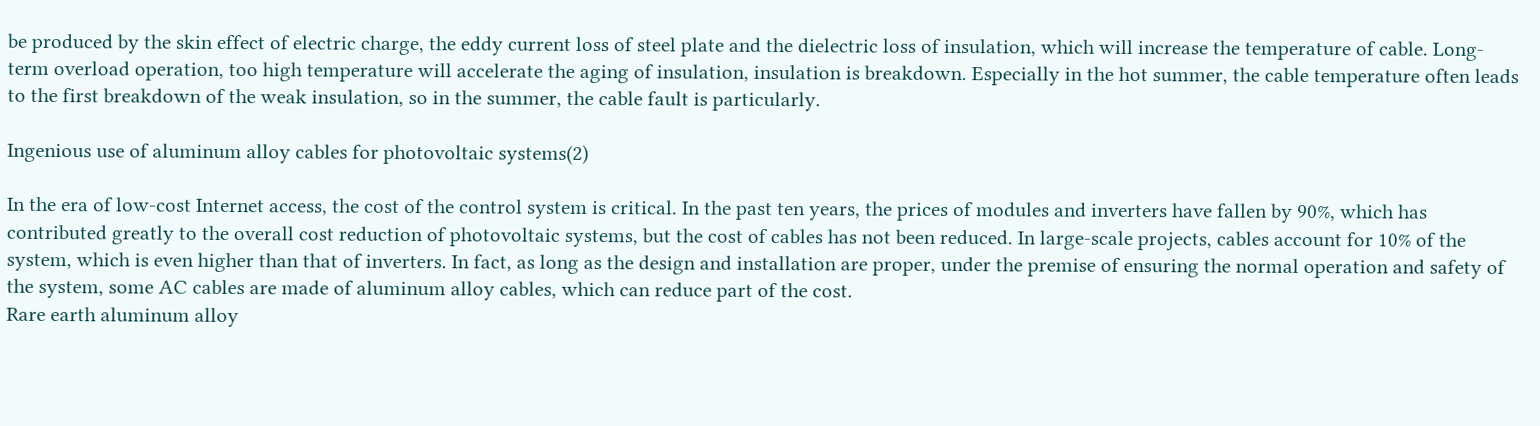be produced by the skin effect of electric charge, the eddy current loss of steel plate and the dielectric loss of insulation, which will increase the temperature of cable. Long-term overload operation, too high temperature will accelerate the aging of insulation, insulation is breakdown. Especially in the hot summer, the cable temperature often leads to the first breakdown of the weak insulation, so in the summer, the cable fault is particularly.

Ingenious use of aluminum alloy cables for photovoltaic systems(2)

In the era of low-cost Internet access, the cost of the control system is critical. In the past ten years, the prices of modules and inverters have fallen by 90%, which has contributed greatly to the overall cost reduction of photovoltaic systems, but the cost of cables has not been reduced. In large-scale projects, cables account for 10% of the system, which is even higher than that of inverters. In fact, as long as the design and installation are proper, under the premise of ensuring the normal operation and safety of the system, some AC cables are made of aluminum alloy cables, which can reduce part of the cost.
Rare earth aluminum alloy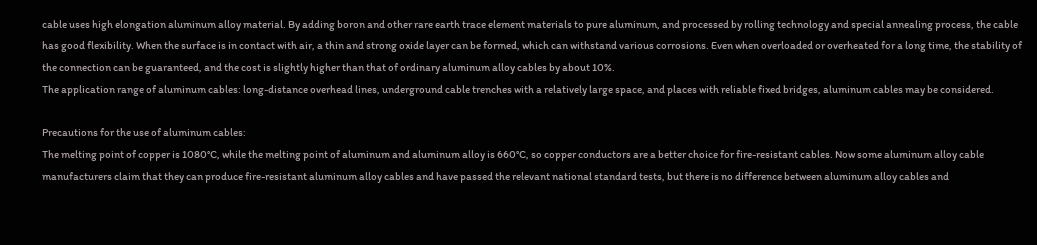cable uses high elongation aluminum alloy material. By adding boron and other rare earth trace element materials to pure aluminum, and processed by rolling technology and special annealing process, the cable has good flexibility. When the surface is in contact with air, a thin and strong oxide layer can be formed, which can withstand various corrosions. Even when overloaded or overheated for a long time, the stability of the connection can be guaranteed, and the cost is slightly higher than that of ordinary aluminum alloy cables by about 10%.
The application range of aluminum cables: long-distance overhead lines, underground cable trenches with a relatively large space, and places with reliable fixed bridges, aluminum cables may be considered.

Precautions for the use of aluminum cables:
The melting point of copper is 1080°C, while the melting point of aluminum and aluminum alloy is 660°C, so copper conductors are a better choice for fire-resistant cables. Now some aluminum alloy cable manufacturers claim that they can produce fire-resistant aluminum alloy cables and have passed the relevant national standard tests, but there is no difference between aluminum alloy cables and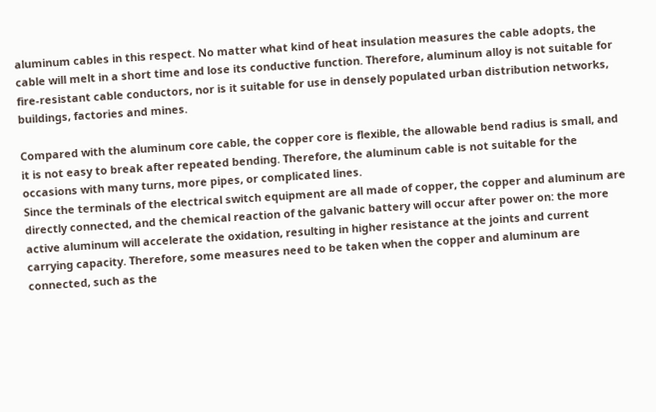aluminum cables in this respect. No matter what kind of heat insulation measures the cable adopts, the cable will melt in a short time and lose its conductive function. Therefore, aluminum alloy is not suitable for fire-resistant cable conductors, nor is it suitable for use in densely populated urban distribution networks, buildings, factories and mines.

Compared with the aluminum core cable, the copper core is flexible, the allowable bend radius is small, and it is not easy to break after repeated bending. Therefore, the aluminum cable is not suitable for the occasions with many turns, more pipes, or complicated lines.
Since the terminals of the electrical switch equipment are all made of copper, the copper and aluminum are directly connected, and the chemical reaction of the galvanic battery will occur after power on: the more active aluminum will accelerate the oxidation, resulting in higher resistance at the joints and current carrying capacity. Therefore, some measures need to be taken when the copper and aluminum are connected, such as the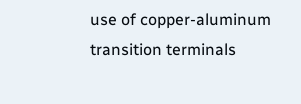use of copper-aluminum transition terminals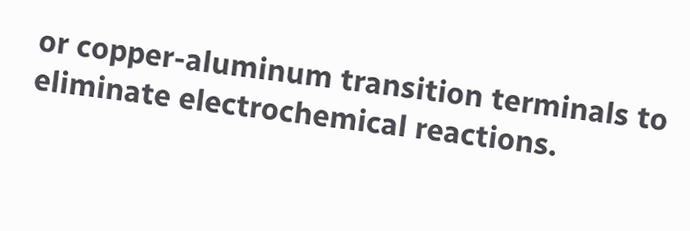or copper-aluminum transition terminals to eliminate electrochemical reactions.